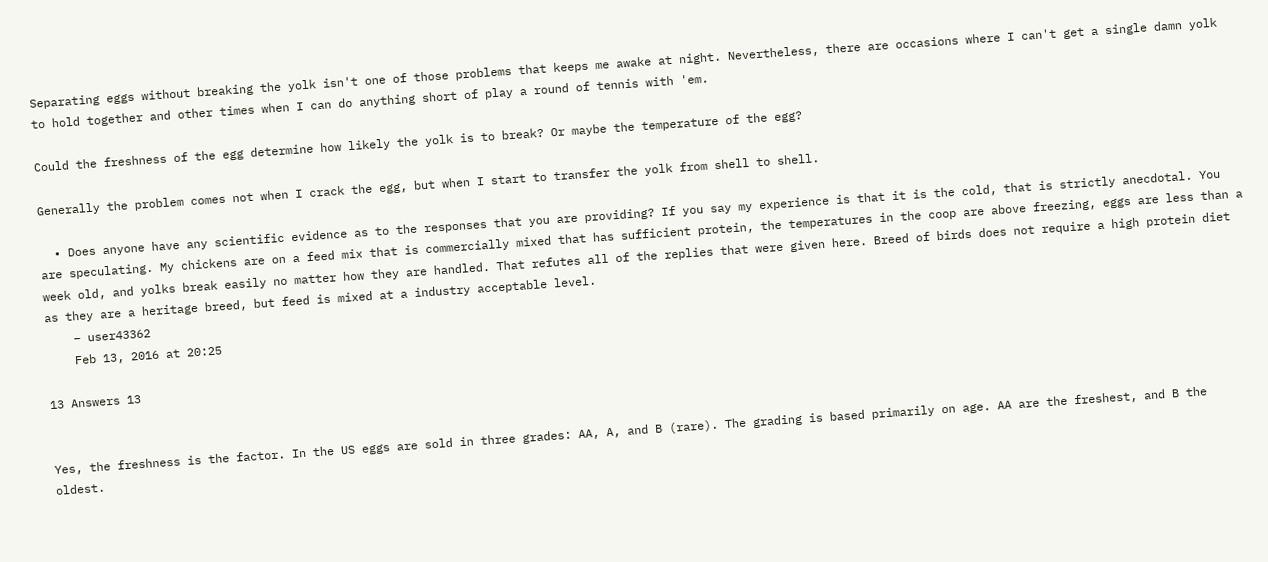Separating eggs without breaking the yolk isn't one of those problems that keeps me awake at night. Nevertheless, there are occasions where I can't get a single damn yolk to hold together and other times when I can do anything short of play a round of tennis with 'em.

Could the freshness of the egg determine how likely the yolk is to break? Or maybe the temperature of the egg?

Generally the problem comes not when I crack the egg, but when I start to transfer the yolk from shell to shell.

  • Does anyone have any scientific evidence as to the responses that you are providing? If you say my experience is that it is the cold, that is strictly anecdotal. You are speculating. My chickens are on a feed mix that is commercially mixed that has sufficient protein, the temperatures in the coop are above freezing, eggs are less than a week old, and yolks break easily no matter how they are handled. That refutes all of the replies that were given here. Breed of birds does not require a high protein diet as they are a heritage breed, but feed is mixed at a industry acceptable level.
    – user43362
    Feb 13, 2016 at 20:25

13 Answers 13


Yes, the freshness is the factor. In the US eggs are sold in three grades: AA, A, and B (rare). The grading is based primarily on age. AA are the freshest, and B the oldest.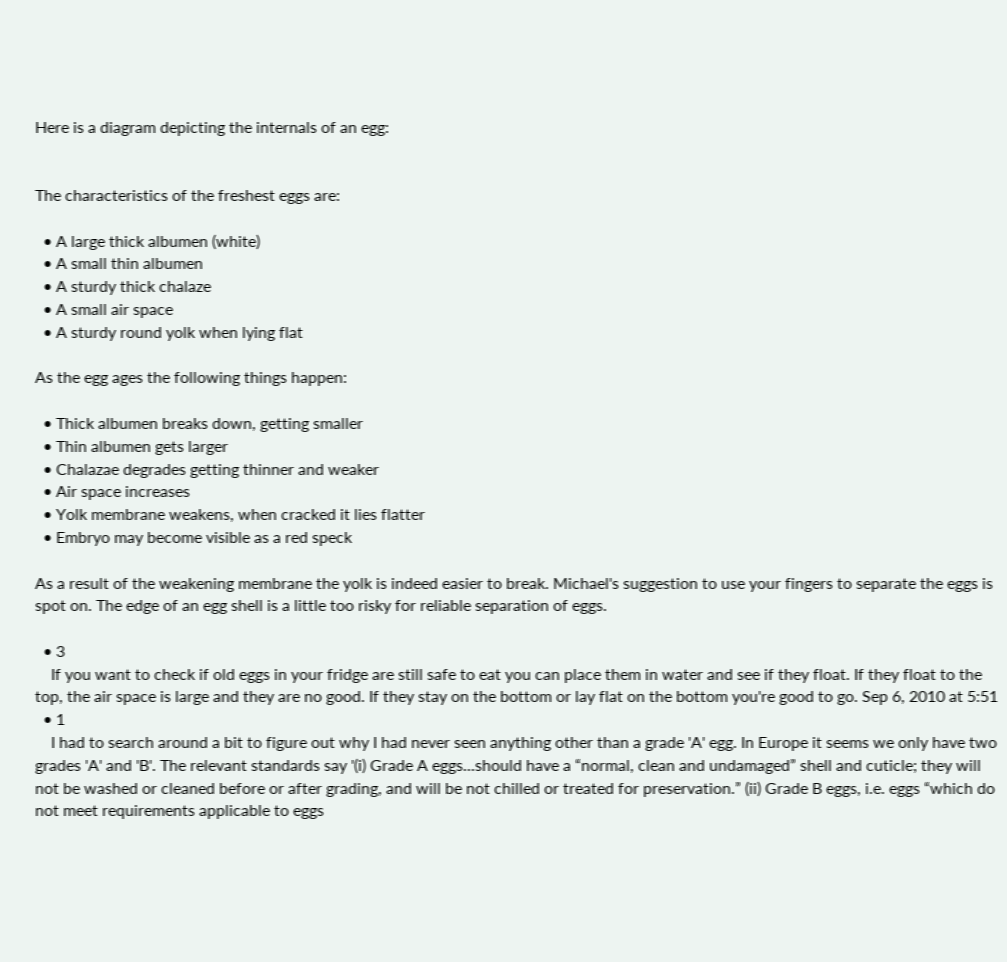Here is a diagram depicting the internals of an egg:


The characteristics of the freshest eggs are:

  • A large thick albumen (white)
  • A small thin albumen
  • A sturdy thick chalaze
  • A small air space
  • A sturdy round yolk when lying flat

As the egg ages the following things happen:

  • Thick albumen breaks down, getting smaller
  • Thin albumen gets larger
  • Chalazae degrades getting thinner and weaker
  • Air space increases
  • Yolk membrane weakens, when cracked it lies flatter
  • Embryo may become visible as a red speck

As a result of the weakening membrane the yolk is indeed easier to break. Michael's suggestion to use your fingers to separate the eggs is spot on. The edge of an egg shell is a little too risky for reliable separation of eggs.

  • 3
    If you want to check if old eggs in your fridge are still safe to eat you can place them in water and see if they float. If they float to the top, the air space is large and they are no good. If they stay on the bottom or lay flat on the bottom you're good to go. Sep 6, 2010 at 5:51
  • 1
    I had to search around a bit to figure out why I had never seen anything other than a grade 'A' egg. In Europe it seems we only have two grades 'A' and 'B'. The relevant standards say '(i) Grade A eggs...should have a “normal, clean and undamaged” shell and cuticle; they will not be washed or cleaned before or after grading, and will be not chilled or treated for preservation.” (ii) Grade B eggs, i.e. eggs “which do not meet requirements applicable to eggs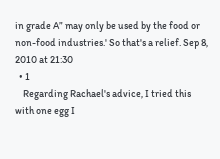in grade A” may only be used by the food or non-food industries.' So that's a relief. Sep 8, 2010 at 21:30
  • 1
    Regarding Rachael's advice, I tried this with one egg I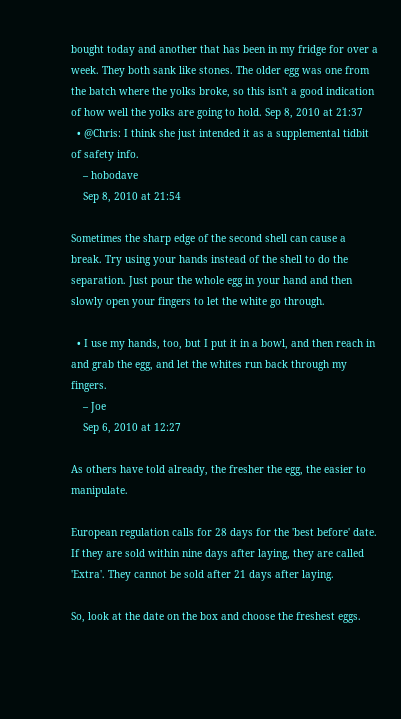bought today and another that has been in my fridge for over a week. They both sank like stones. The older egg was one from the batch where the yolks broke, so this isn't a good indication of how well the yolks are going to hold. Sep 8, 2010 at 21:37
  • @Chris: I think she just intended it as a supplemental tidbit of safety info.
    – hobodave
    Sep 8, 2010 at 21:54

Sometimes the sharp edge of the second shell can cause a break. Try using your hands instead of the shell to do the separation. Just pour the whole egg in your hand and then slowly open your fingers to let the white go through.

  • I use my hands, too, but I put it in a bowl, and then reach in and grab the egg, and let the whites run back through my fingers.
    – Joe
    Sep 6, 2010 at 12:27

As others have told already, the fresher the egg, the easier to manipulate.

European regulation calls for 28 days for the 'best before' date. If they are sold within nine days after laying, they are called 'Extra'. They cannot be sold after 21 days after laying.

So, look at the date on the box and choose the freshest eggs.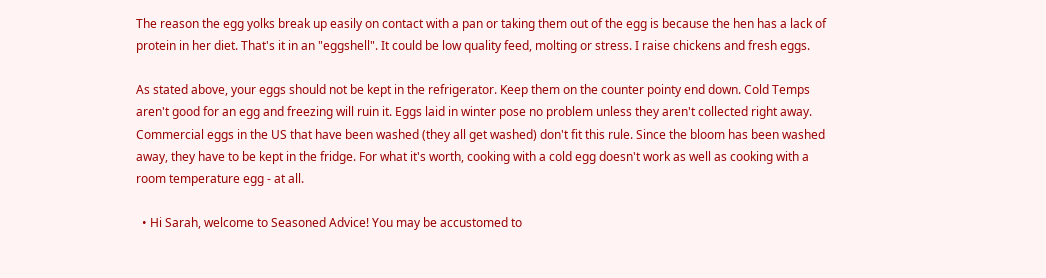The reason the egg yolks break up easily on contact with a pan or taking them out of the egg is because the hen has a lack of protein in her diet. That's it in an "eggshell". It could be low quality feed, molting or stress. I raise chickens and fresh eggs.

As stated above, your eggs should not be kept in the refrigerator. Keep them on the counter pointy end down. Cold Temps aren't good for an egg and freezing will ruin it. Eggs laid in winter pose no problem unless they aren't collected right away. Commercial eggs in the US that have been washed (they all get washed) don't fit this rule. Since the bloom has been washed away, they have to be kept in the fridge. For what it's worth, cooking with a cold egg doesn't work as well as cooking with a room temperature egg - at all.

  • Hi Sarah, welcome to Seasoned Advice! You may be accustomed to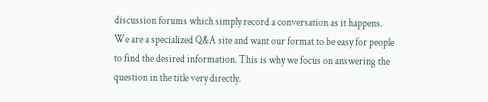discussion forums which simply record a conversation as it happens. We are a specialized Q&A site and want our format to be easy for people to find the desired information. This is why we focus on answering the question in the title very directly.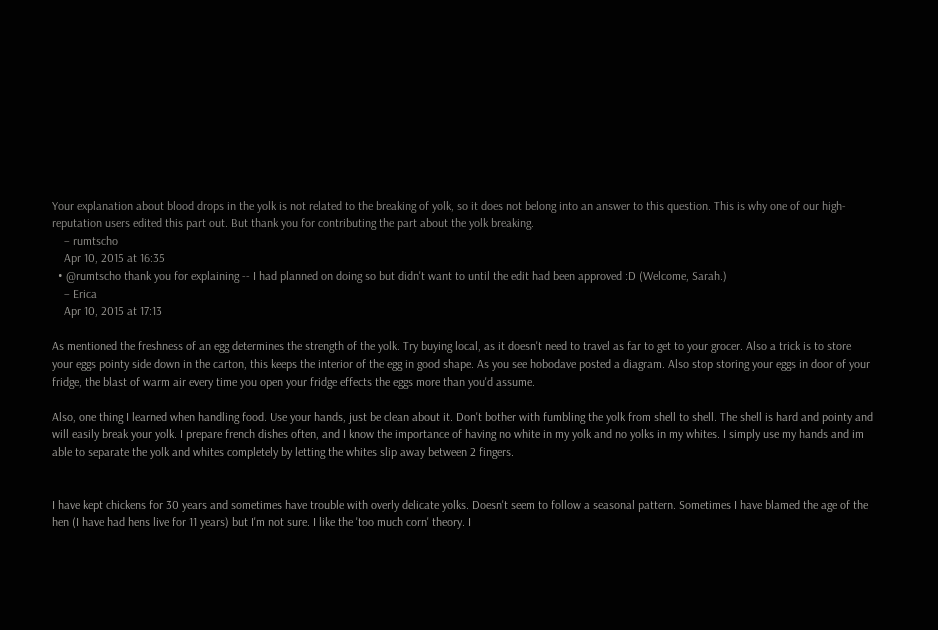Your explanation about blood drops in the yolk is not related to the breaking of yolk, so it does not belong into an answer to this question. This is why one of our high-reputation users edited this part out. But thank you for contributing the part about the yolk breaking.
    – rumtscho
    Apr 10, 2015 at 16:35
  • @rumtscho thank you for explaining -- I had planned on doing so but didn't want to until the edit had been approved :D (Welcome, Sarah.)
    – Erica
    Apr 10, 2015 at 17:13

As mentioned the freshness of an egg determines the strength of the yolk. Try buying local, as it doesn't need to travel as far to get to your grocer. Also a trick is to store your eggs pointy side down in the carton, this keeps the interior of the egg in good shape. As you see hobodave posted a diagram. Also stop storing your eggs in door of your fridge, the blast of warm air every time you open your fridge effects the eggs more than you'd assume.

Also, one thing I learned when handling food. Use your hands, just be clean about it. Don't bother with fumbling the yolk from shell to shell. The shell is hard and pointy and will easily break your yolk. I prepare french dishes often, and I know the importance of having no white in my yolk and no yolks in my whites. I simply use my hands and im able to separate the yolk and whites completely by letting the whites slip away between 2 fingers.


I have kept chickens for 30 years and sometimes have trouble with overly delicate yolks. Doesn't seem to follow a seasonal pattern. Sometimes I have blamed the age of the hen (I have had hens live for 11 years) but I'm not sure. I like the 'too much corn' theory. I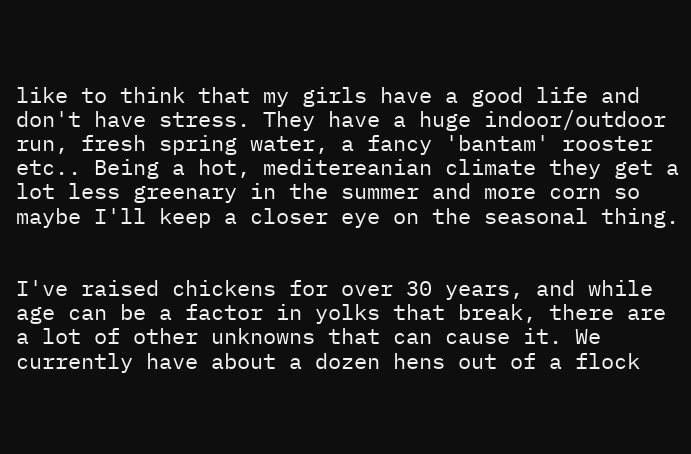like to think that my girls have a good life and don't have stress. They have a huge indoor/outdoor run, fresh spring water, a fancy 'bantam' rooster etc.. Being a hot, meditereanian climate they get a lot less greenary in the summer and more corn so maybe I'll keep a closer eye on the seasonal thing.


I've raised chickens for over 30 years, and while age can be a factor in yolks that break, there are a lot of other unknowns that can cause it. We currently have about a dozen hens out of a flock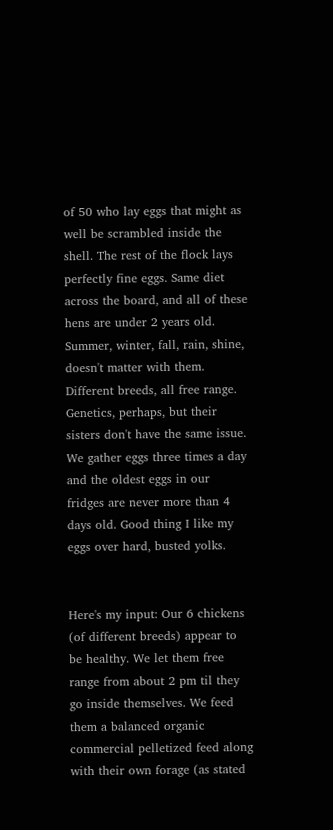of 50 who lay eggs that might as well be scrambled inside the shell. The rest of the flock lays perfectly fine eggs. Same diet across the board, and all of these hens are under 2 years old. Summer, winter, fall, rain, shine, doesn't matter with them. Different breeds, all free range. Genetics, perhaps, but their sisters don't have the same issue. We gather eggs three times a day and the oldest eggs in our fridges are never more than 4 days old. Good thing I like my eggs over hard, busted yolks.


Here's my input: Our 6 chickens (of different breeds) appear to be healthy. We let them free range from about 2 pm til they go inside themselves. We feed them a balanced organic commercial pelletized feed along with their own forage (as stated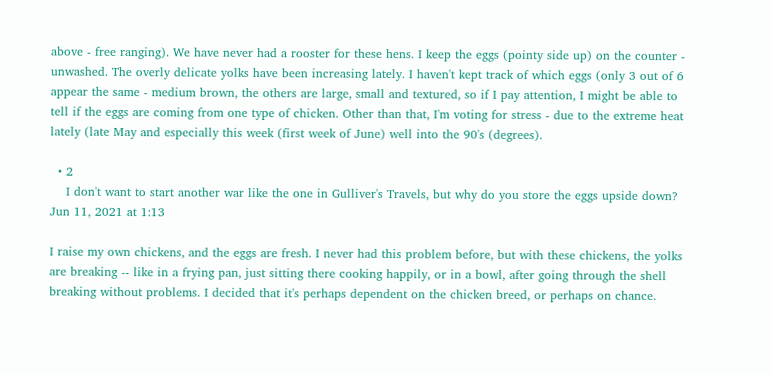above - free ranging). We have never had a rooster for these hens. I keep the eggs (pointy side up) on the counter - unwashed. The overly delicate yolks have been increasing lately. I haven't kept track of which eggs (only 3 out of 6 appear the same - medium brown, the others are large, small and textured, so if I pay attention, I might be able to tell if the eggs are coming from one type of chicken. Other than that, I'm voting for stress - due to the extreme heat lately (late May and especially this week (first week of June) well into the 90's (degrees).

  • 2
    I don't want to start another war like the one in Gulliver's Travels, but why do you store the eggs upside down? Jun 11, 2021 at 1:13

I raise my own chickens, and the eggs are fresh. I never had this problem before, but with these chickens, the yolks are breaking -- like in a frying pan, just sitting there cooking happily, or in a bowl, after going through the shell breaking without problems. I decided that it's perhaps dependent on the chicken breed, or perhaps on chance.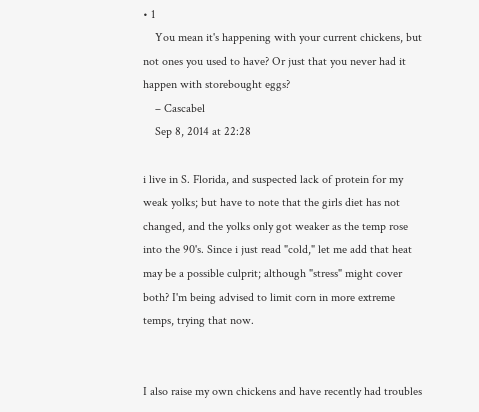• 1
    You mean it's happening with your current chickens, but not ones you used to have? Or just that you never had it happen with storebought eggs?
    – Cascabel
    Sep 8, 2014 at 22:28

i live in S. Florida, and suspected lack of protein for my weak yolks; but have to note that the girls diet has not changed, and the yolks only got weaker as the temp rose into the 90's. Since i just read "cold," let me add that heat may be a possible culprit; although "stress" might cover both? I'm being advised to limit corn in more extreme temps, trying that now.


I also raise my own chickens and have recently had troubles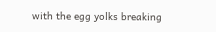with the egg yolks breaking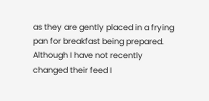as they are gently placed in a frying pan for breakfast being prepared. Although I have not recently changed their feed I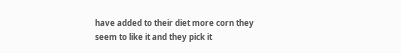have added to their diet more corn they seem to like it and they pick it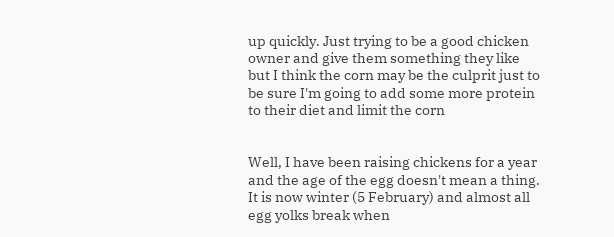up quickly. Just trying to be a good chicken owner and give them something they like but I think the corn may be the culprit just to be sure I'm going to add some more protein to their diet and limit the corn


Well, I have been raising chickens for a year and the age of the egg doesn't mean a thing. It is now winter (5 February) and almost all egg yolks break when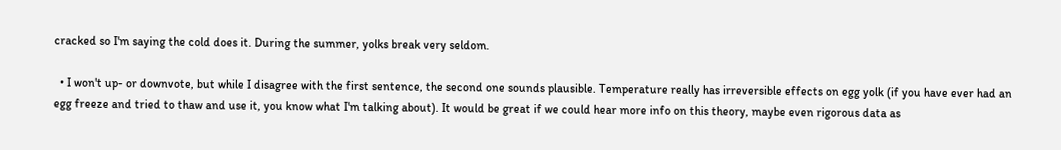cracked so I'm saying the cold does it. During the summer, yolks break very seldom.

  • I won't up- or downvote, but while I disagree with the first sentence, the second one sounds plausible. Temperature really has irreversible effects on egg yolk (if you have ever had an egg freeze and tried to thaw and use it, you know what I'm talking about). It would be great if we could hear more info on this theory, maybe even rigorous data as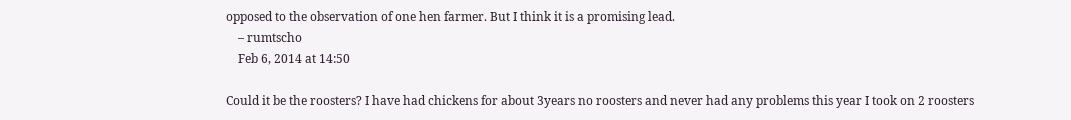opposed to the observation of one hen farmer. But I think it is a promising lead.
    – rumtscho
    Feb 6, 2014 at 14:50

Could it be the roosters? I have had chickens for about 3years no roosters and never had any problems this year I took on 2 roosters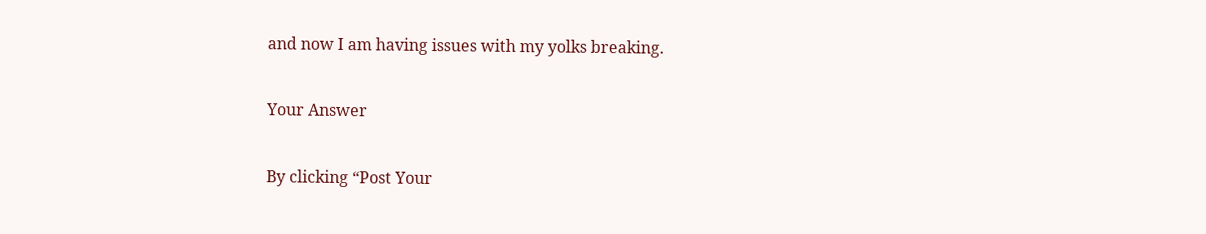and now I am having issues with my yolks breaking.

Your Answer

By clicking “Post Your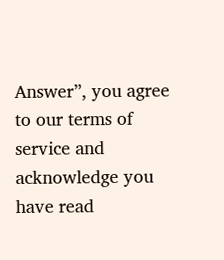Answer”, you agree to our terms of service and acknowledge you have read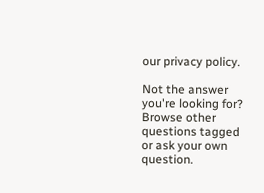our privacy policy.

Not the answer you're looking for? Browse other questions tagged or ask your own question.